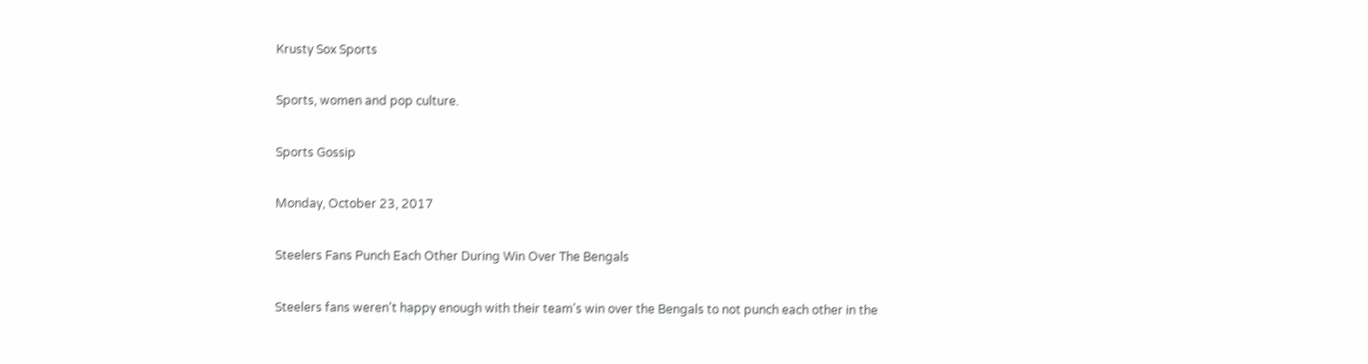Krusty Sox Sports

Sports, women and pop culture.

Sports Gossip

Monday, October 23, 2017

Steelers Fans Punch Each Other During Win Over The Bengals

Steelers fans weren't happy enough with their team's win over the Bengals to not punch each other in the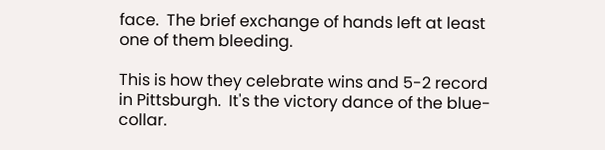face.  The brief exchange of hands left at least one of them bleeding.

This is how they celebrate wins and 5-2 record in Pittsburgh.  It's the victory dance of the blue-collar.